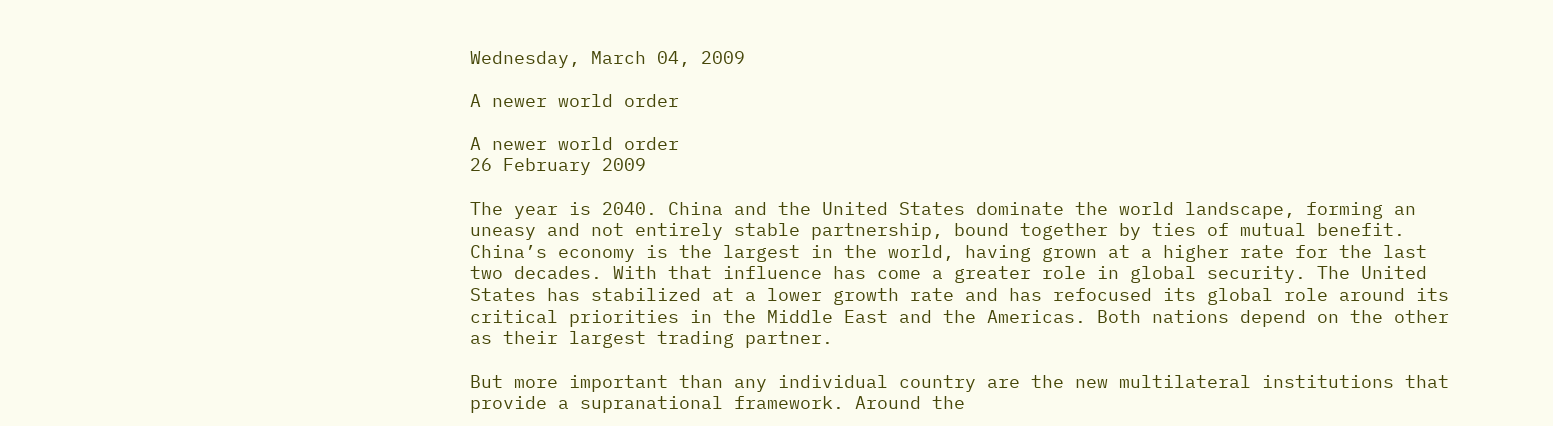Wednesday, March 04, 2009

A newer world order

A newer world order
26 February 2009

The year is 2040. China and the United States dominate the world landscape, forming an uneasy and not entirely stable partnership, bound together by ties of mutual benefit. China’s economy is the largest in the world, having grown at a higher rate for the last two decades. With that influence has come a greater role in global security. The United States has stabilized at a lower growth rate and has refocused its global role around its critical priorities in the Middle East and the Americas. Both nations depend on the other as their largest trading partner.

But more important than any individual country are the new multilateral institutions that provide a supranational framework. Around the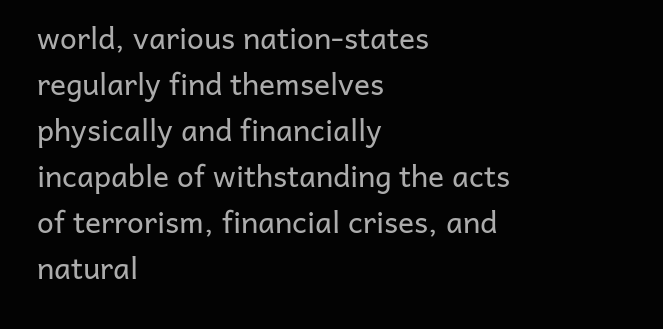world, various nation-states regularly find themselves physically and financially incapable of withstanding the acts of terrorism, financial crises, and natural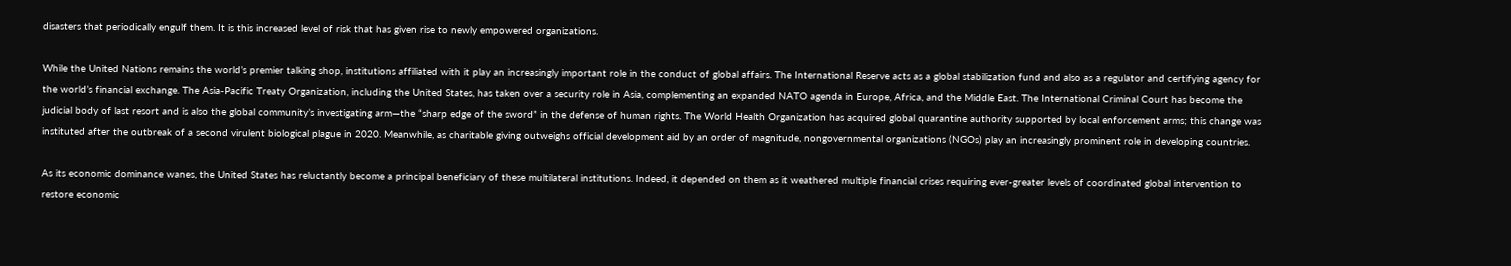disasters that periodically engulf them. It is this increased level of risk that has given rise to newly empowered organizations.

While the United Nations remains the world’s premier talking shop, institutions affiliated with it play an increasingly important role in the conduct of global affairs. The International Reserve acts as a global stabilization fund and also as a regulator and certifying agency for the world’s financial exchange. The Asia-Pacific Treaty Organization, including the United States, has taken over a security role in Asia, complementing an expanded NATO agenda in Europe, Africa, and the Middle East. The International Criminal Court has become the judicial body of last resort and is also the global community’s investigating arm—the “sharp edge of the sword” in the defense of human rights. The World Health Organization has acquired global quarantine authority supported by local enforcement arms; this change was instituted after the outbreak of a second virulent biological plague in 2020. Meanwhile, as charitable giving outweighs official development aid by an order of magnitude, nongovernmental organizations (NGOs) play an increasingly prominent role in developing countries.

As its economic dominance wanes, the United States has reluctantly become a principal beneficiary of these multilateral institutions. Indeed, it depended on them as it weathered multiple financial crises requiring ever-greater levels of coordinated global intervention to restore economic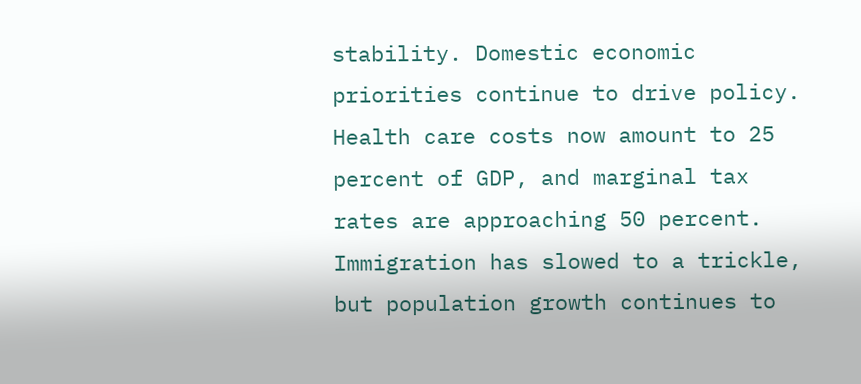stability. Domestic economic priorities continue to drive policy. Health care costs now amount to 25 percent of GDP, and marginal tax rates are approaching 50 percent. Immigration has slowed to a trickle, but population growth continues to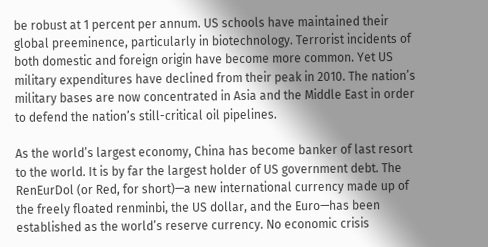be robust at 1 percent per annum. US schools have maintained their global preeminence, particularly in biotechnology. Terrorist incidents of both domestic and foreign origin have become more common. Yet US military expenditures have declined from their peak in 2010. The nation’s military bases are now concentrated in Asia and the Middle East in order to defend the nation’s still-critical oil pipelines.

As the world’s largest economy, China has become banker of last resort to the world. It is by far the largest holder of US government debt. The RenEurDol (or Red, for short)—a new international currency made up of the freely floated renminbi, the US dollar, and the Euro—has been established as the world’s reserve currency. No economic crisis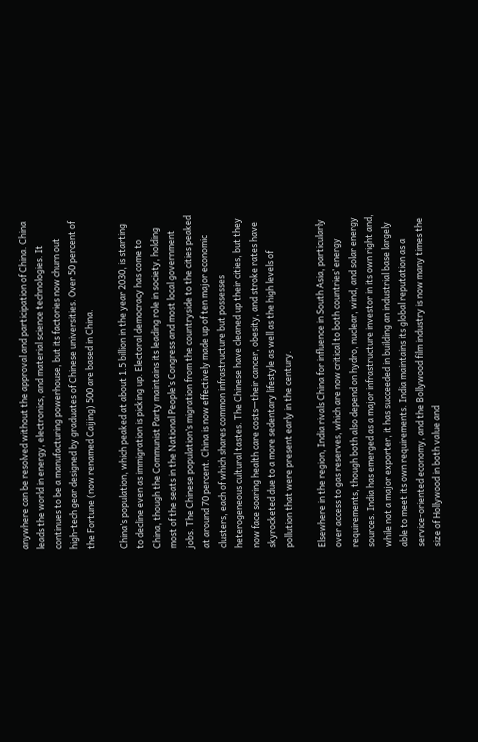anywhere can be resolved without the approval and participation of China. China leads the world in energy, electronics, and material science technologies. It continues to be a manufacturing powerhouse, but its factories now churn out high-tech gear designed by graduates of Chinese universities. Over 50 percent of the Fortune (now renamed Caijing) 500 are based in China.

China’s population, which peaked at about 1.5 billion in the year 2030, is starting to decline even as immigration is picking up. Electoral democracy has come to China, though the Communist Party maintains its leading role in society, holding most of the seats in the National People’s Congress and most local government jobs. The Chinese population’s migration from the countryside to the cities peaked at around 70 percent. China is now effectively made up of ten major economic clusters, each of which shares common infrastructure but possesses heterogeneous cultural tastes. The Chinese have cleaned up their cities, but they now face soaring health care costs—their cancer, obesity, and stroke rates have skyrocketed due to a more sedentary lifestyle as well as the high levels of pollution that were present early in the century.

Elsewhere in the region, India rivals China for influence in South Asia, particularly over access to gas reserves, which are now critical to both countries’ energy requirements, though both also depend on hydro, nuclear, wind, and solar energy sources. India has emerged as a major infrastructure investor in its own right and, while not a major exporter, it has succeeded in building an industrial base largely able to meet its own requirements. India maintains its global reputation as a service-oriented economy, and the Bollywood film industry is now many times the size of Hollywood in both value and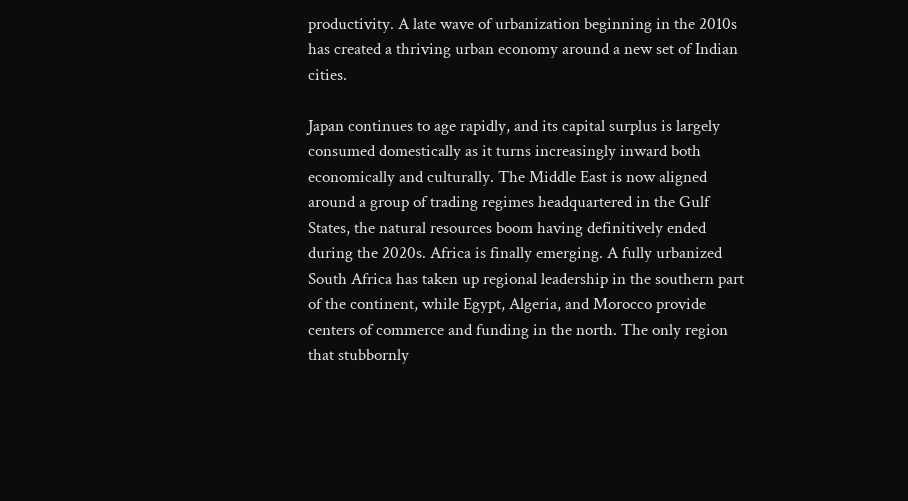productivity. A late wave of urbanization beginning in the 2010s has created a thriving urban economy around a new set of Indian cities.

Japan continues to age rapidly, and its capital surplus is largely consumed domestically as it turns increasingly inward both economically and culturally. The Middle East is now aligned around a group of trading regimes headquartered in the Gulf States, the natural resources boom having definitively ended during the 2020s. Africa is finally emerging. A fully urbanized South Africa has taken up regional leadership in the southern part of the continent, while Egypt, Algeria, and Morocco provide centers of commerce and funding in the north. The only region that stubbornly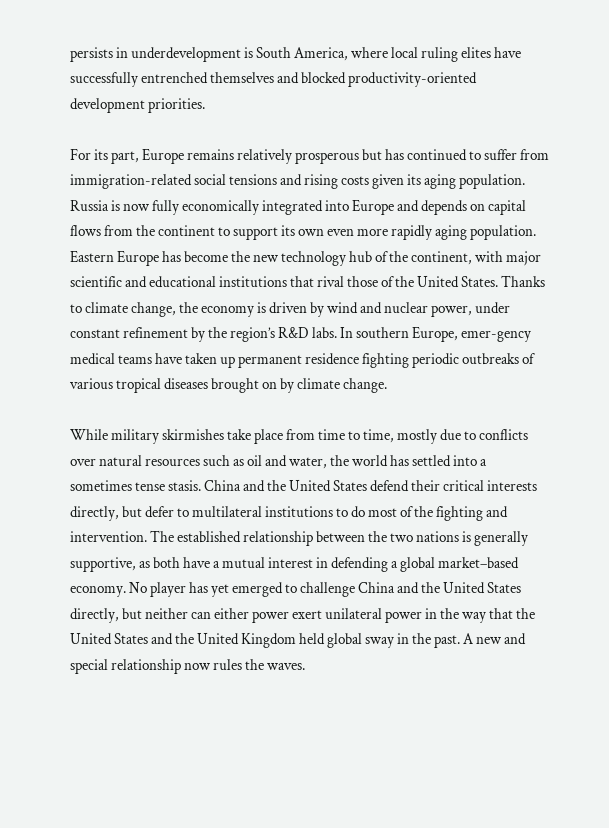persists in underdevelopment is South America, where local ruling elites have successfully entrenched themselves and blocked productivity-oriented development priorities.

For its part, Europe remains relatively prosperous but has continued to suffer from immigration-related social tensions and rising costs given its aging population. Russia is now fully economically integrated into Europe and depends on capital flows from the continent to support its own even more rapidly aging population. Eastern Europe has become the new technology hub of the continent, with major scientific and educational institutions that rival those of the United States. Thanks to climate change, the economy is driven by wind and nuclear power, under constant refinement by the region’s R&D labs. In southern Europe, emer-gency medical teams have taken up permanent residence fighting periodic outbreaks of various tropical diseases brought on by climate change.

While military skirmishes take place from time to time, mostly due to conflicts over natural resources such as oil and water, the world has settled into a sometimes tense stasis. China and the United States defend their critical interests directly, but defer to multilateral institutions to do most of the fighting and intervention. The established relationship between the two nations is generally supportive, as both have a mutual interest in defending a global market–based economy. No player has yet emerged to challenge China and the United States directly, but neither can either power exert unilateral power in the way that the United States and the United Kingdom held global sway in the past. A new and special relationship now rules the waves.